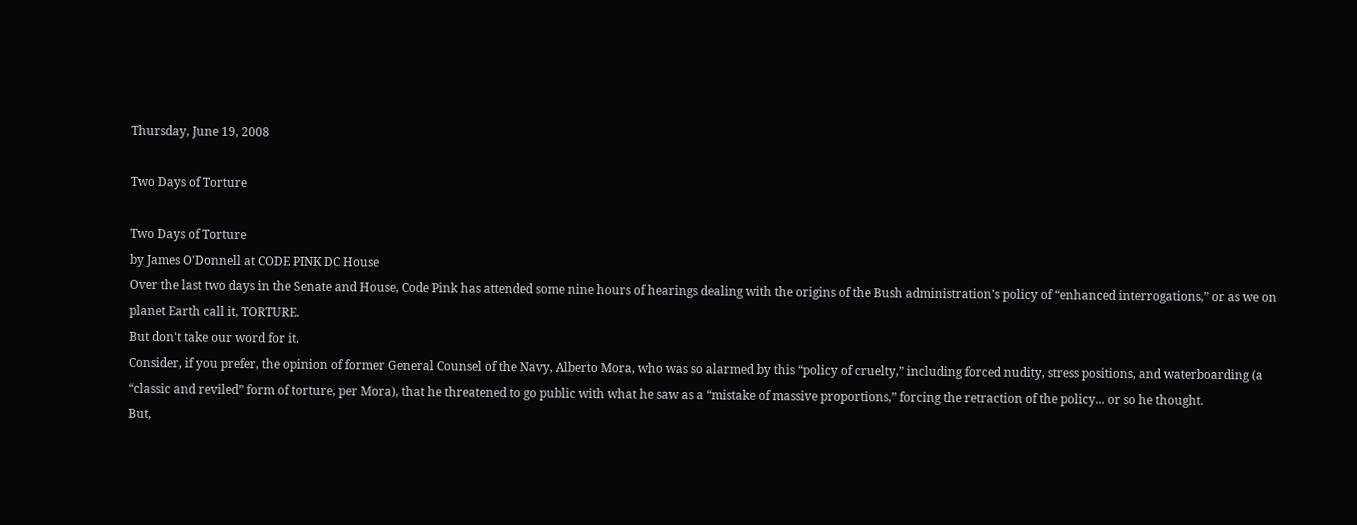Thursday, June 19, 2008

Two Days of Torture

Two Days of Torture
by James O'Donnell at CODE PINK DC House
Over the last two days in the Senate and House, Code Pink has attended some nine hours of hearings dealing with the origins of the Bush administration's policy of “enhanced interrogations,” or as we on planet Earth call it, TORTURE.
But don't take our word for it.
Consider, if you prefer, the opinion of former General Counsel of the Navy, Alberto Mora, who was so alarmed by this “policy of cruelty,” including forced nudity, stress positions, and waterboarding (a “classic and reviled” form of torture, per Mora), that he threatened to go public with what he saw as a “mistake of massive proportions,” forcing the retraction of the policy... or so he thought.
But,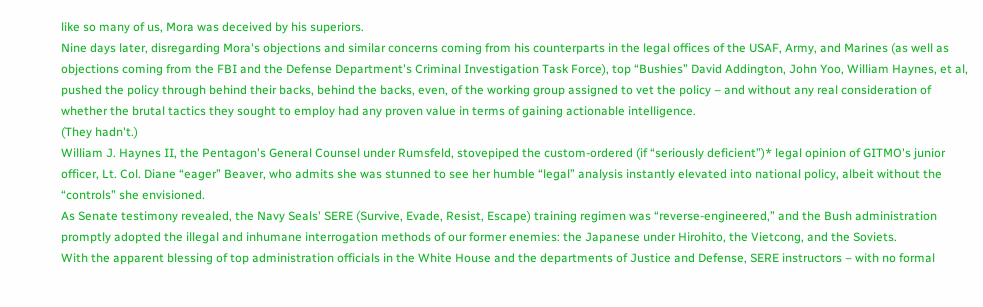like so many of us, Mora was deceived by his superiors.
Nine days later, disregarding Mora's objections and similar concerns coming from his counterparts in the legal offices of the USAF, Army, and Marines (as well as objections coming from the FBI and the Defense Department's Criminal Investigation Task Force), top “Bushies” David Addington, John Yoo, William Haynes, et al, pushed the policy through behind their backs, behind the backs, even, of the working group assigned to vet the policy – and without any real consideration of whether the brutal tactics they sought to employ had any proven value in terms of gaining actionable intelligence.
(They hadn't.)
William J. Haynes II, the Pentagon's General Counsel under Rumsfeld, stovepiped the custom-ordered (if “seriously deficient”)* legal opinion of GITMO's junior officer, Lt. Col. Diane “eager” Beaver, who admits she was stunned to see her humble “legal” analysis instantly elevated into national policy, albeit without the “controls” she envisioned.
As Senate testimony revealed, the Navy Seals' SERE (Survive, Evade, Resist, Escape) training regimen was “reverse-engineered,” and the Bush administration promptly adopted the illegal and inhumane interrogation methods of our former enemies: the Japanese under Hirohito, the Vietcong, and the Soviets.
With the apparent blessing of top administration officials in the White House and the departments of Justice and Defense, SERE instructors – with no formal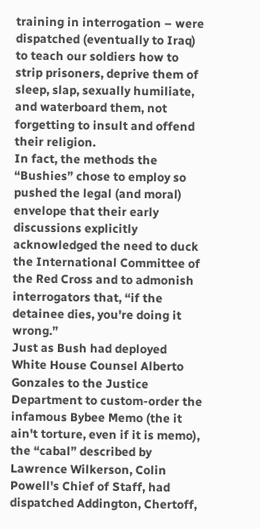training in interrogation – were dispatched (eventually to Iraq) to teach our soldiers how to strip prisoners, deprive them of sleep, slap, sexually humiliate, and waterboard them, not forgetting to insult and offend their religion.
In fact, the methods the “Bushies” chose to employ so pushed the legal (and moral) envelope that their early discussions explicitly acknowledged the need to duck the International Committee of the Red Cross and to admonish interrogators that, “if the detainee dies, you're doing it wrong.”
Just as Bush had deployed White House Counsel Alberto Gonzales to the Justice Department to custom-order the infamous Bybee Memo (the it ain't torture, even if it is memo), the “cabal” described by Lawrence Wilkerson, Colin Powell's Chief of Staff, had dispatched Addington, Chertoff,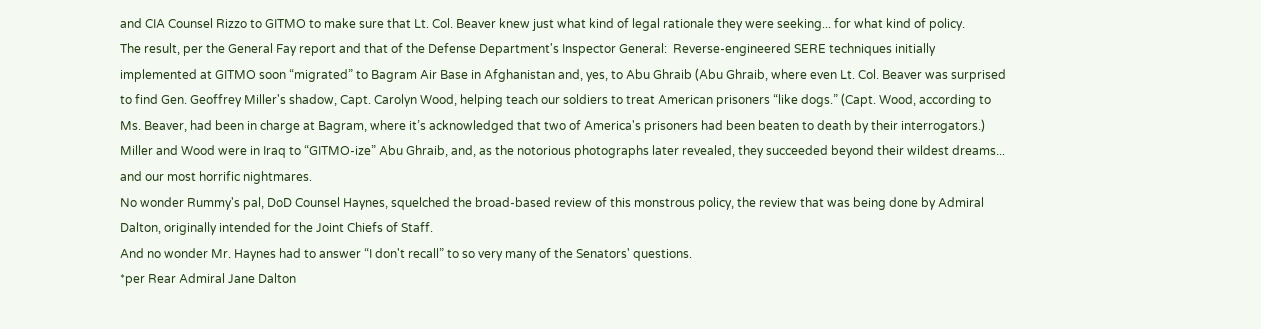and CIA Counsel Rizzo to GITMO to make sure that Lt. Col. Beaver knew just what kind of legal rationale they were seeking... for what kind of policy.
The result, per the General Fay report and that of the Defense Department's Inspector General:  Reverse-engineered SERE techniques initially implemented at GITMO soon “migrated” to Bagram Air Base in Afghanistan and, yes, to Abu Ghraib (Abu Ghraib, where even Lt. Col. Beaver was surprised to find Gen. Geoffrey Miller's shadow, Capt. Carolyn Wood, helping teach our soldiers to treat American prisoners “like dogs.” (Capt. Wood, according to Ms. Beaver, had been in charge at Bagram, where it’s acknowledged that two of America's prisoners had been beaten to death by their interrogators.)
Miller and Wood were in Iraq to “GITMO-ize” Abu Ghraib, and, as the notorious photographs later revealed, they succeeded beyond their wildest dreams... and our most horrific nightmares.
No wonder Rummy's pal, DoD Counsel Haynes, squelched the broad-based review of this monstrous policy, the review that was being done by Admiral Dalton, originally intended for the Joint Chiefs of Staff.
And no wonder Mr. Haynes had to answer “I don't recall” to so very many of the Senators' questions.
*per Rear Admiral Jane Dalton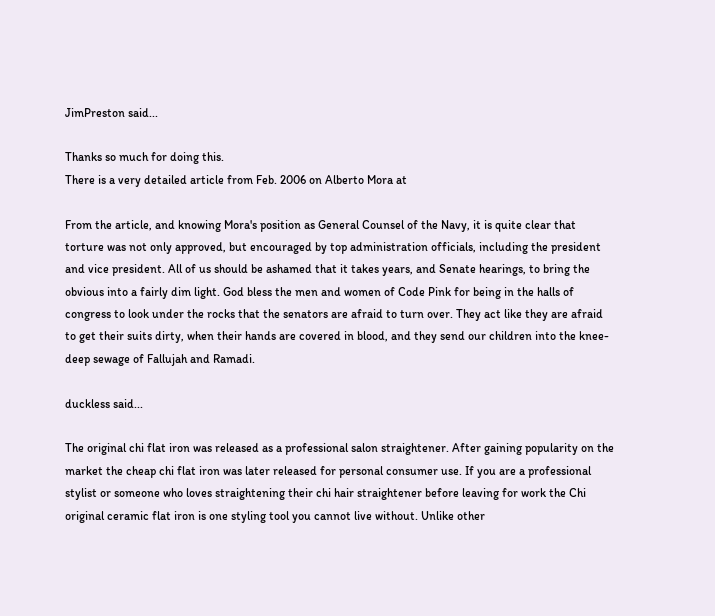JimPreston said...

Thanks so much for doing this.
There is a very detailed article from Feb. 2006 on Alberto Mora at

From the article, and knowing Mora's position as General Counsel of the Navy, it is quite clear that torture was not only approved, but encouraged by top administration officials, including the president and vice president. All of us should be ashamed that it takes years, and Senate hearings, to bring the obvious into a fairly dim light. God bless the men and women of Code Pink for being in the halls of congress to look under the rocks that the senators are afraid to turn over. They act like they are afraid to get their suits dirty, when their hands are covered in blood, and they send our children into the knee-deep sewage of Fallujah and Ramadi.

duckless said...

The original chi flat iron was released as a professional salon straightener. After gaining popularity on the market the cheap chi flat iron was later released for personal consumer use. If you are a professional stylist or someone who loves straightening their chi hair straightener before leaving for work the Chi original ceramic flat iron is one styling tool you cannot live without. Unlike other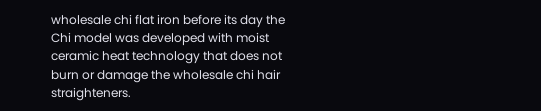wholesale chi flat iron before its day the Chi model was developed with moist ceramic heat technology that does not burn or damage the wholesale chi hair straighteners.